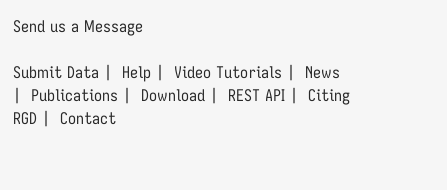Send us a Message

Submit Data |  Help |  Video Tutorials |  News |  Publications |  Download |  REST API |  Citing RGD |  Contact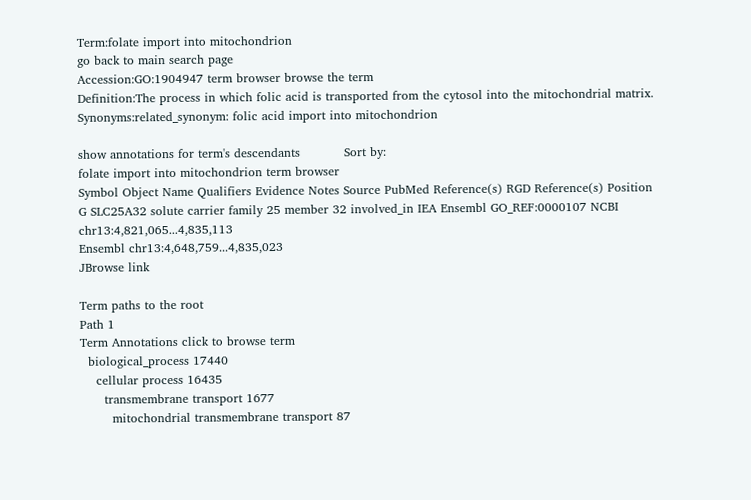Term:folate import into mitochondrion
go back to main search page
Accession:GO:1904947 term browser browse the term
Definition:The process in which folic acid is transported from the cytosol into the mitochondrial matrix.
Synonyms:related_synonym: folic acid import into mitochondrion

show annotations for term's descendants           Sort by:
folate import into mitochondrion term browser
Symbol Object Name Qualifiers Evidence Notes Source PubMed Reference(s) RGD Reference(s) Position
G SLC25A32 solute carrier family 25 member 32 involved_in IEA Ensembl GO_REF:0000107 NCBI chr13:4,821,065...4,835,113
Ensembl chr13:4,648,759...4,835,023
JBrowse link

Term paths to the root
Path 1
Term Annotations click to browse term
  biological_process 17440
    cellular process 16435
      transmembrane transport 1677
        mitochondrial transmembrane transport 87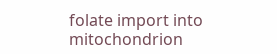folate import into mitochondrion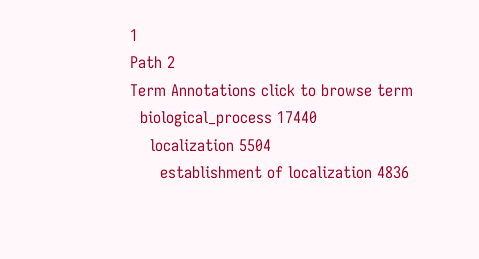1
Path 2
Term Annotations click to browse term
  biological_process 17440
    localization 5504
      establishment of localization 4836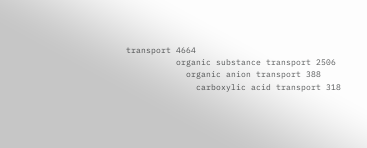transport 4664
          organic substance transport 2506
            organic anion transport 388
              carboxylic acid transport 318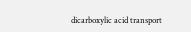dicarboxylic acid transport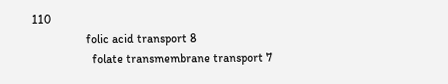110
                  folic acid transport 8
                    folate transmembrane transport 7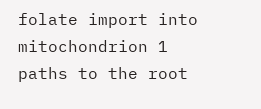folate import into mitochondrion 1
paths to the root